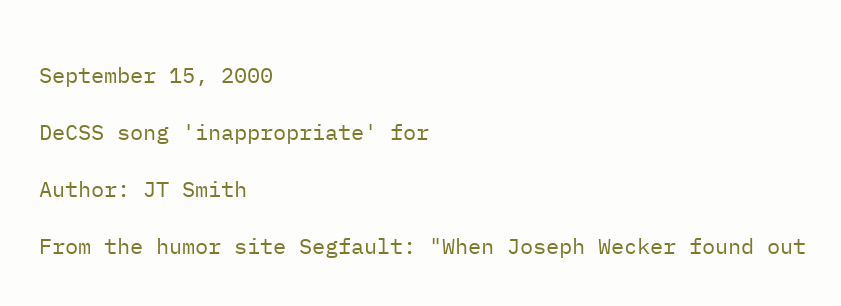September 15, 2000

DeCSS song 'inappropriate' for

Author: JT Smith

From the humor site Segfault: "When Joseph Wecker found out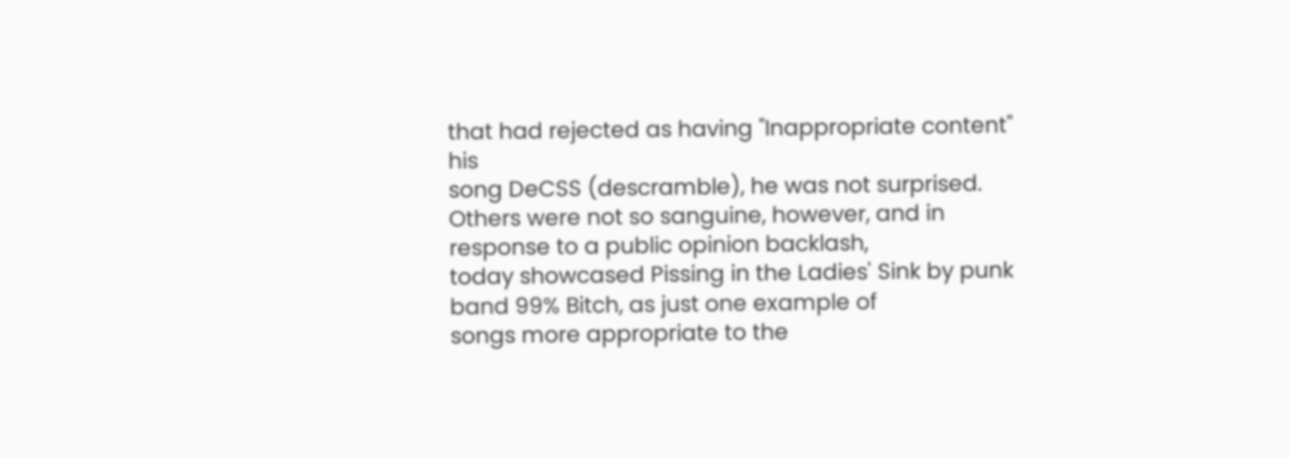that had rejected as having "Inappropriate content" his
song DeCSS (descramble), he was not surprised.
Others were not so sanguine, however, and in response to a public opinion backlash,
today showcased Pissing in the Ladies' Sink by punk band 99% Bitch, as just one example of
songs more appropriate to the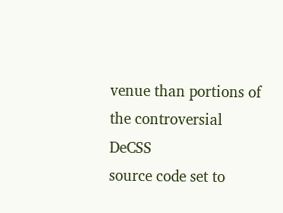venue than portions of the controversial DeCSS
source code set to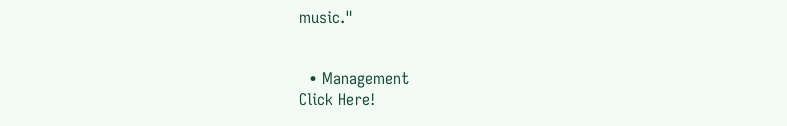music."


  • Management
Click Here!